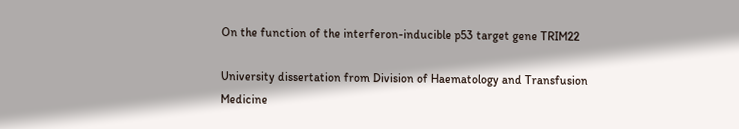On the function of the interferon-inducible p53 target gene TRIM22

University dissertation from Division of Haematology and Transfusion Medicine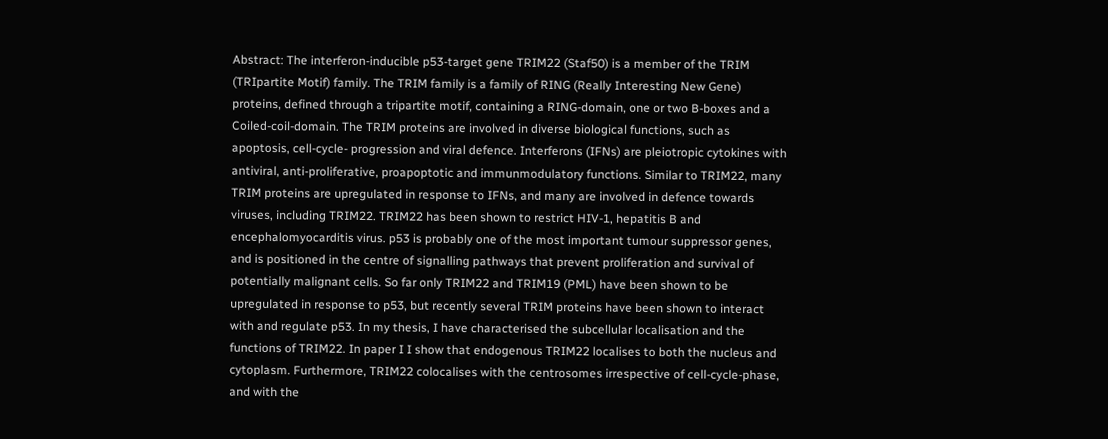Abstract: The interferon-inducible p53-target gene TRIM22 (Staf50) is a member of the TRIM (TRIpartite Motif) family. The TRIM family is a family of RING (Really Interesting New Gene) proteins, defined through a tripartite motif, containing a RING-domain, one or two B-boxes and a Coiled-coil-domain. The TRIM proteins are involved in diverse biological functions, such as apoptosis, cell-cycle- progression and viral defence. Interferons (IFNs) are pleiotropic cytokines with antiviral, anti-proliferative, proapoptotic and immunmodulatory functions. Similar to TRIM22, many TRIM proteins are upregulated in response to IFNs, and many are involved in defence towards viruses, including TRIM22. TRIM22 has been shown to restrict HIV-1, hepatitis B and encephalomyocarditis virus. p53 is probably one of the most important tumour suppressor genes, and is positioned in the centre of signalling pathways that prevent proliferation and survival of potentially malignant cells. So far only TRIM22 and TRIM19 (PML) have been shown to be upregulated in response to p53, but recently several TRIM proteins have been shown to interact with and regulate p53. In my thesis, I have characterised the subcellular localisation and the functions of TRIM22. In paper I I show that endogenous TRIM22 localises to both the nucleus and cytoplasm. Furthermore, TRIM22 colocalises with the centrosomes irrespective of cell-cycle-phase, and with the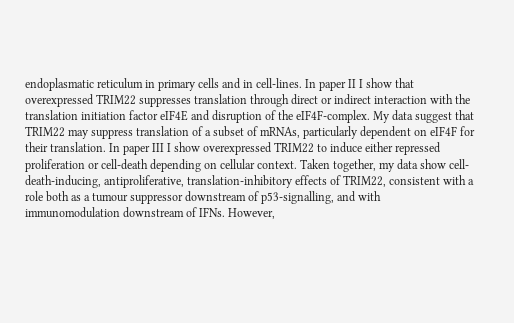endoplasmatic reticulum in primary cells and in cell-lines. In paper II I show that overexpressed TRIM22 suppresses translation through direct or indirect interaction with the translation initiation factor eIF4E and disruption of the eIF4F-complex. My data suggest that TRIM22 may suppress translation of a subset of mRNAs, particularly dependent on eIF4F for their translation. In paper III I show overexpressed TRIM22 to induce either repressed proliferation or cell-death depending on cellular context. Taken together, my data show cell-death-inducing, antiproliferative, translation-inhibitory effects of TRIM22, consistent with a role both as a tumour suppressor downstream of p53-signalling, and with immunomodulation downstream of IFNs. However,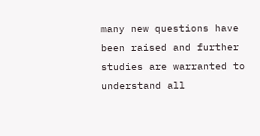many new questions have been raised and further studies are warranted to understand all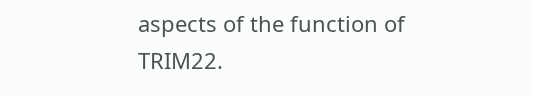aspects of the function of TRIM22.